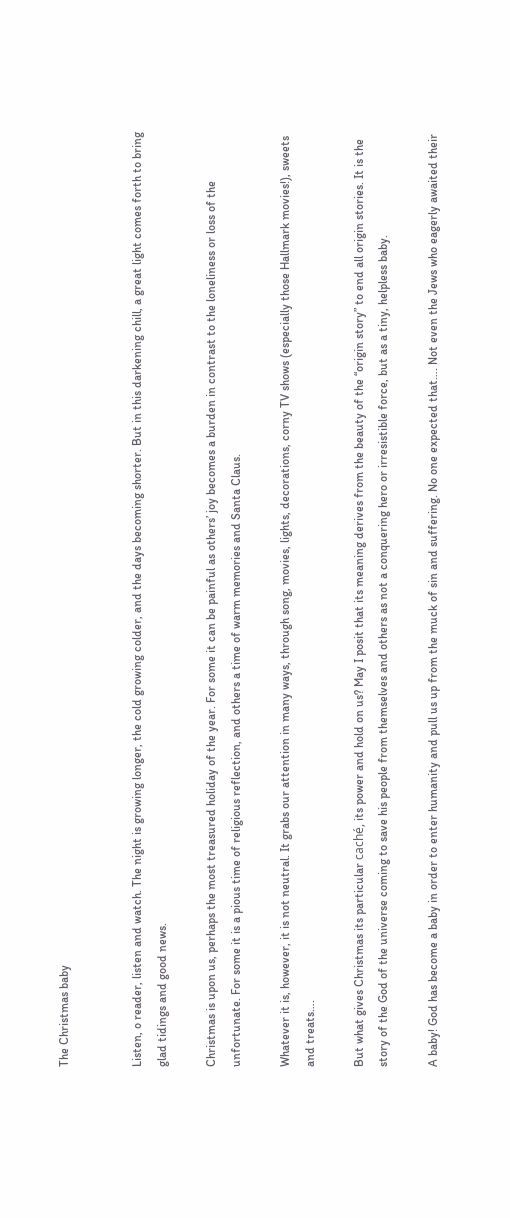The Christmas baby


Listen, o reader, listen and watch. The night is growing longer, the cold growing colder, and the days becoming shorter. But in this darkening chill, a great light comes forth to bring glad tidings and good news.

Christmas is upon us, perhaps the most treasured holiday of the year. For some it can be painful as others’ joy becomes a burden in contrast to the loneliness or loss of the unfortunate. For some it is a pious time of religious reflection, and others a time of warm memories and Santa Claus.

Whatever it is, however, it is not neutral. It grabs our attention in many ways, through song, movies, lights, decorations, corny TV shows (especially those Hallmark movies!), sweets and treats….

But what gives Christmas its particular caché, its power and hold on us? May I posit that its meaning derives from the beauty of the “origin story” to end all origin stories. It is the story of the God of the universe coming to save his people from themselves and others as not a conquering hero or irresistible force, but as a tiny, helpless baby.

A baby! God has become a baby in order to enter humanity and pull us up from the muck of sin and suffering. No one expected that…. Not even the Jews who eagerly awaited their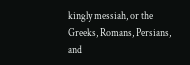kingly messiah, or the Greeks, Romans, Persians, and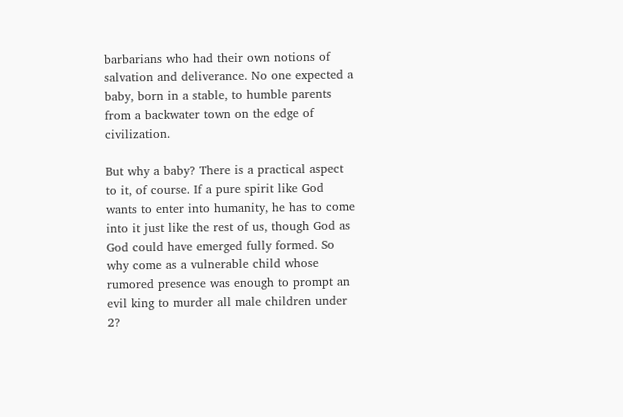barbarians who had their own notions of salvation and deliverance. No one expected a baby, born in a stable, to humble parents from a backwater town on the edge of civilization.

But why a baby? There is a practical aspect to it, of course. If a pure spirit like God wants to enter into humanity, he has to come into it just like the rest of us, though God as God could have emerged fully formed. So why come as a vulnerable child whose rumored presence was enough to prompt an evil king to murder all male children under 2?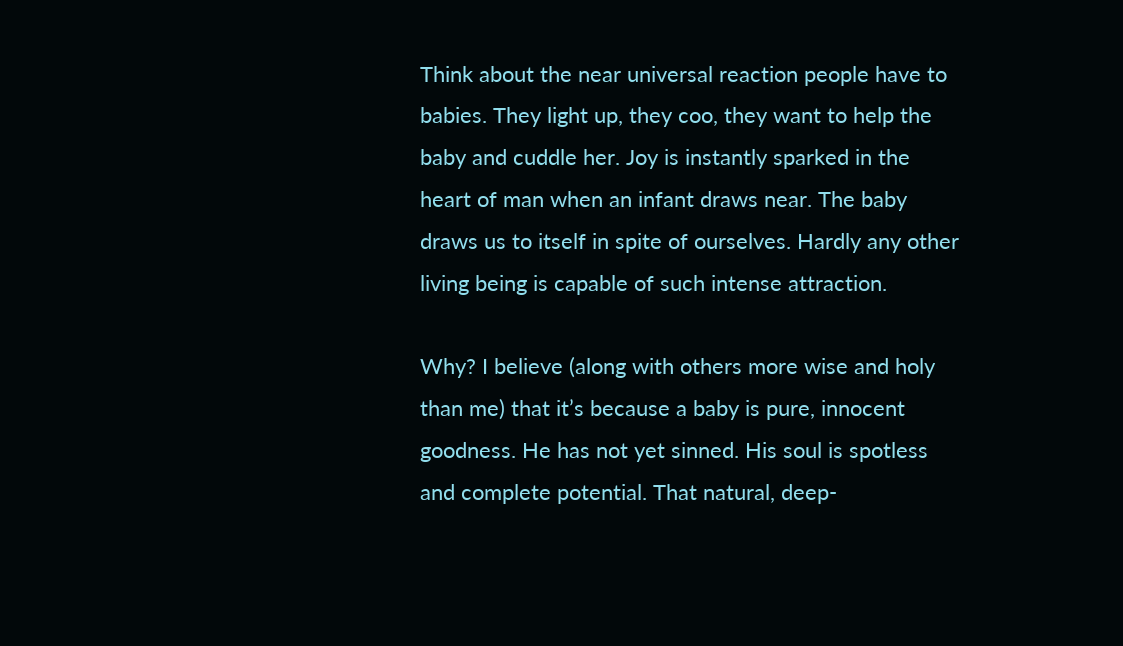Think about the near universal reaction people have to babies. They light up, they coo, they want to help the baby and cuddle her. Joy is instantly sparked in the heart of man when an infant draws near. The baby draws us to itself in spite of ourselves. Hardly any other living being is capable of such intense attraction.

Why? I believe (along with others more wise and holy than me) that it’s because a baby is pure, innocent goodness. He has not yet sinned. His soul is spotless and complete potential. That natural, deep-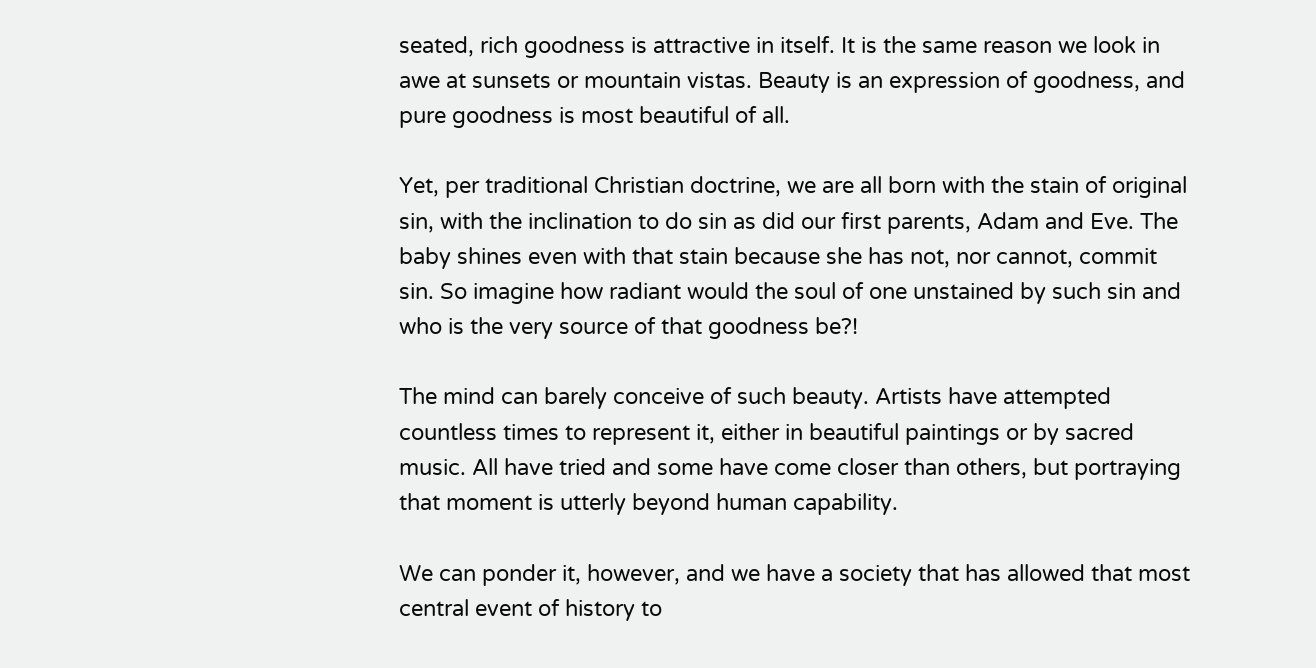seated, rich goodness is attractive in itself. It is the same reason we look in awe at sunsets or mountain vistas. Beauty is an expression of goodness, and pure goodness is most beautiful of all.

Yet, per traditional Christian doctrine, we are all born with the stain of original sin, with the inclination to do sin as did our first parents, Adam and Eve. The baby shines even with that stain because she has not, nor cannot, commit sin. So imagine how radiant would the soul of one unstained by such sin and who is the very source of that goodness be?!

The mind can barely conceive of such beauty. Artists have attempted countless times to represent it, either in beautiful paintings or by sacred music. All have tried and some have come closer than others, but portraying that moment is utterly beyond human capability.

We can ponder it, however, and we have a society that has allowed that most central event of history to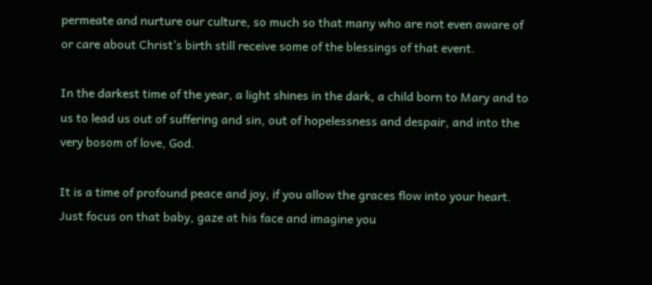permeate and nurture our culture, so much so that many who are not even aware of or care about Christ’s birth still receive some of the blessings of that event.

In the darkest time of the year, a light shines in the dark, a child born to Mary and to us to lead us out of suffering and sin, out of hopelessness and despair, and into the very bosom of love, God.

It is a time of profound peace and joy, if you allow the graces flow into your heart. Just focus on that baby, gaze at his face and imagine you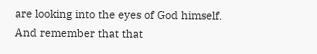are looking into the eyes of God himself. And remember that that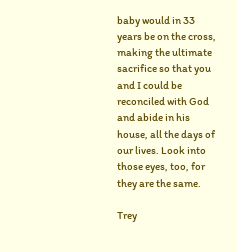baby would in 33 years be on the cross, making the ultimate sacrifice so that you and I could be reconciled with God and abide in his house, all the days of our lives. Look into those eyes, too, for they are the same.

Trey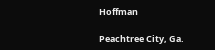Hoffman

Peachtree City, Ga.